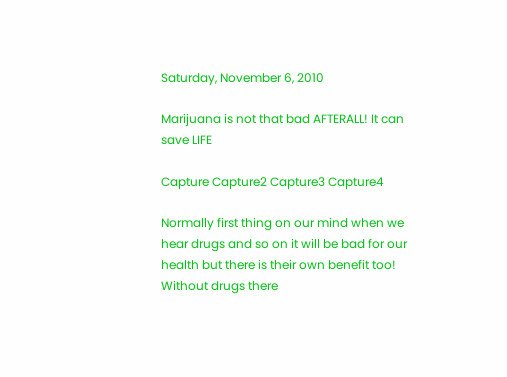Saturday, November 6, 2010

Marijuana is not that bad AFTERALL! It can save LIFE

Capture Capture2 Capture3 Capture4

Normally first thing on our mind when we hear drugs and so on it will be bad for our health but there is their own benefit too! Without drugs there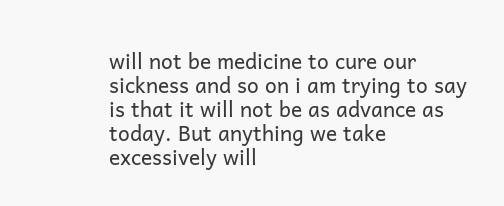will not be medicine to cure our sickness and so on i am trying to say is that it will not be as advance as today. But anything we take excessively will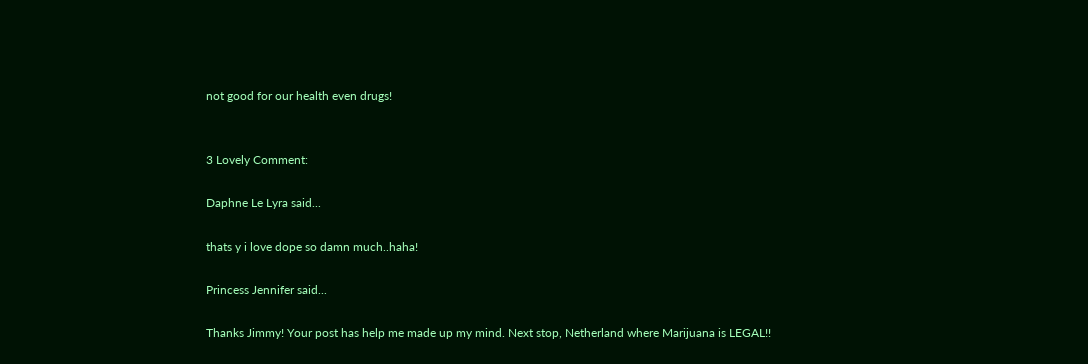not good for our health even drugs!


3 Lovely Comment:

Daphne Le Lyra said...

thats y i love dope so damn much..haha!

Princess Jennifer said...

Thanks Jimmy! Your post has help me made up my mind. Next stop, Netherland where Marijuana is LEGAL!!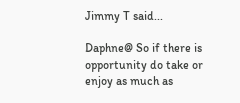Jimmy T said...

Daphne@ So if there is opportunity do take or enjoy as much as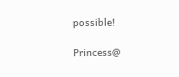possible!

Princess@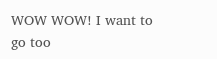WOW WOW! I want to go too